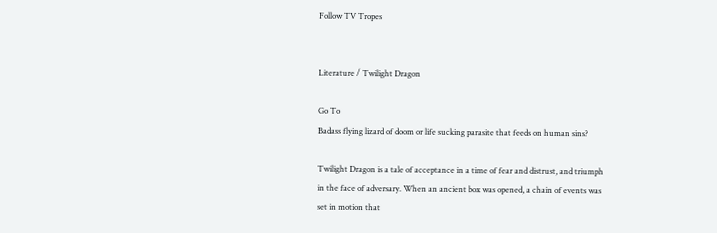Follow TV Tropes


Literature / Twilight Dragon

Go To
Badass flying lizard of doom or life sucking parasite that feeds on human sins?

Twilight Dragon is a tale of acceptance in a time of fear and distrust, and triumph in the face of adversary. When an ancient box was opened, a chain of events was set in motion that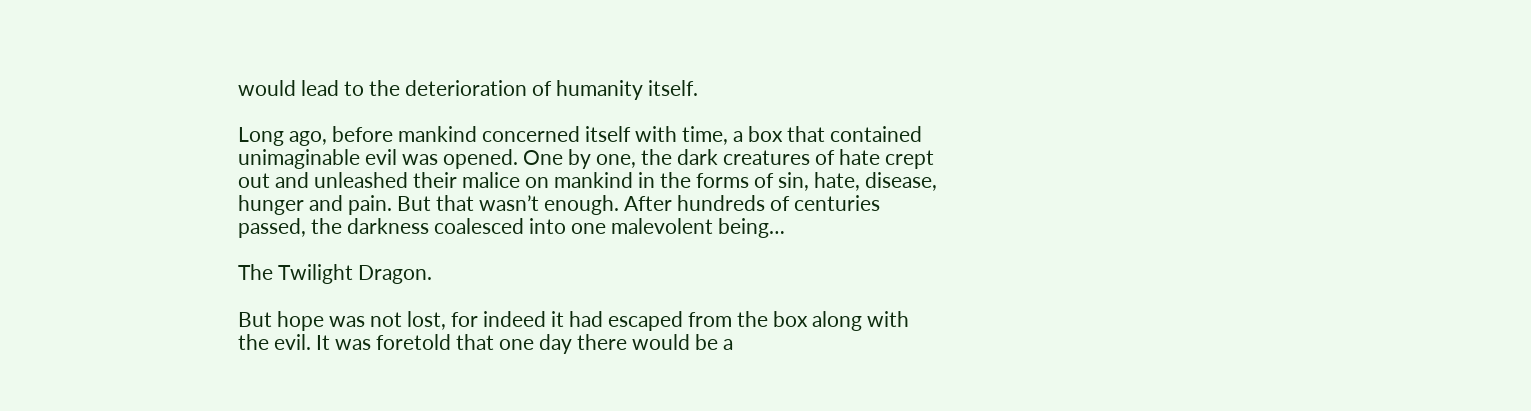would lead to the deterioration of humanity itself.

Long ago, before mankind concerned itself with time, a box that contained unimaginable evil was opened. One by one, the dark creatures of hate crept out and unleashed their malice on mankind in the forms of sin, hate, disease, hunger and pain. But that wasn’t enough. After hundreds of centuries passed, the darkness coalesced into one malevolent being…

The Twilight Dragon.

But hope was not lost, for indeed it had escaped from the box along with the evil. It was foretold that one day there would be a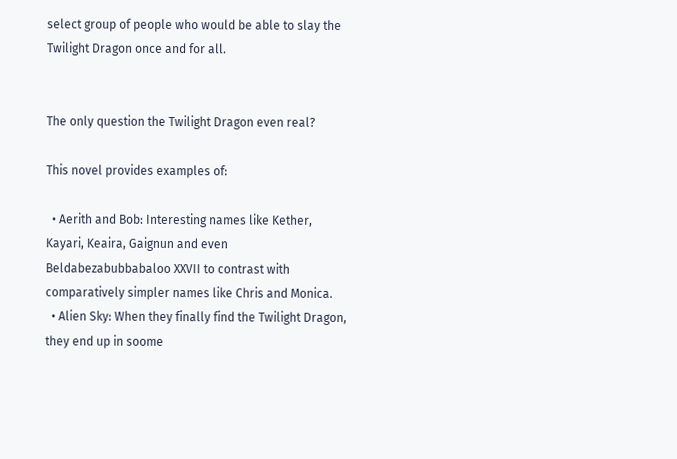select group of people who would be able to slay the Twilight Dragon once and for all.


The only question the Twilight Dragon even real?

This novel provides examples of:

  • Aerith and Bob: Interesting names like Kether, Kayari, Keaira, Gaignun and even Beldabezabubbabaloo XXVII to contrast with comparatively simpler names like Chris and Monica.
  • Alien Sky: When they finally find the Twilight Dragon, they end up in soome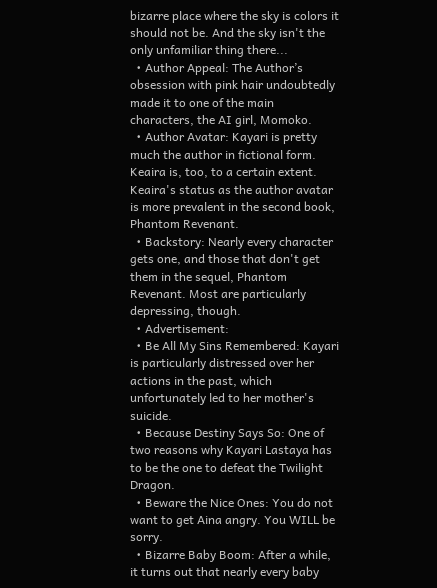bizarre place where the sky is colors it should not be. And the sky isn't the only unfamiliar thing there...
  • Author Appeal: The Author’s obsession with pink hair undoubtedly made it to one of the main characters, the AI girl, Momoko.
  • Author Avatar: Kayari is pretty much the author in fictional form. Keaira is, too, to a certain extent. Keaira's status as the author avatar is more prevalent in the second book, Phantom Revenant.
  • Backstory: Nearly every character gets one, and those that don't get them in the sequel, Phantom Revenant. Most are particularly depressing, though.
  • Advertisement:
  • Be All My Sins Remembered: Kayari is particularly distressed over her actions in the past, which unfortunately led to her mother's suicide.
  • Because Destiny Says So: One of two reasons why Kayari Lastaya has to be the one to defeat the Twilight Dragon.
  • Beware the Nice Ones: You do not want to get Aina angry. You WILL be sorry.
  • Bizarre Baby Boom: After a while, it turns out that nearly every baby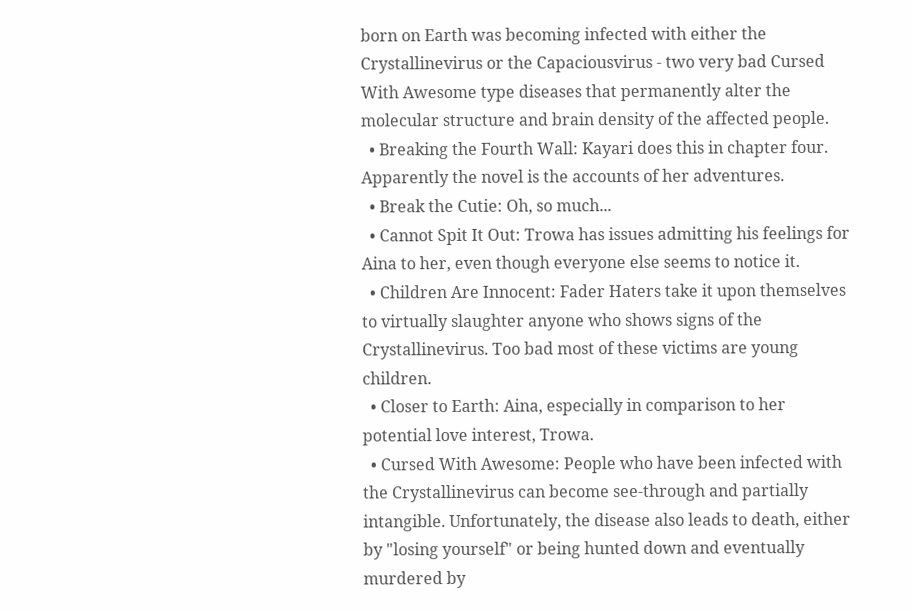born on Earth was becoming infected with either the Crystallinevirus or the Capaciousvirus - two very bad Cursed With Awesome type diseases that permanently alter the molecular structure and brain density of the affected people.
  • Breaking the Fourth Wall: Kayari does this in chapter four. Apparently the novel is the accounts of her adventures.
  • Break the Cutie: Oh, so much...
  • Cannot Spit It Out: Trowa has issues admitting his feelings for Aina to her, even though everyone else seems to notice it.
  • Children Are Innocent: Fader Haters take it upon themselves to virtually slaughter anyone who shows signs of the Crystallinevirus. Too bad most of these victims are young children.
  • Closer to Earth: Aina, especially in comparison to her potential love interest, Trowa.
  • Cursed With Awesome: People who have been infected with the Crystallinevirus can become see-through and partially intangible. Unfortunately, the disease also leads to death, either by "losing yourself" or being hunted down and eventually murdered by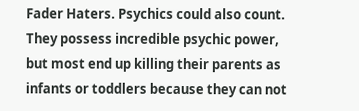Fader Haters. Psychics could also count. They possess incredible psychic power, but most end up killing their parents as infants or toddlers because they can not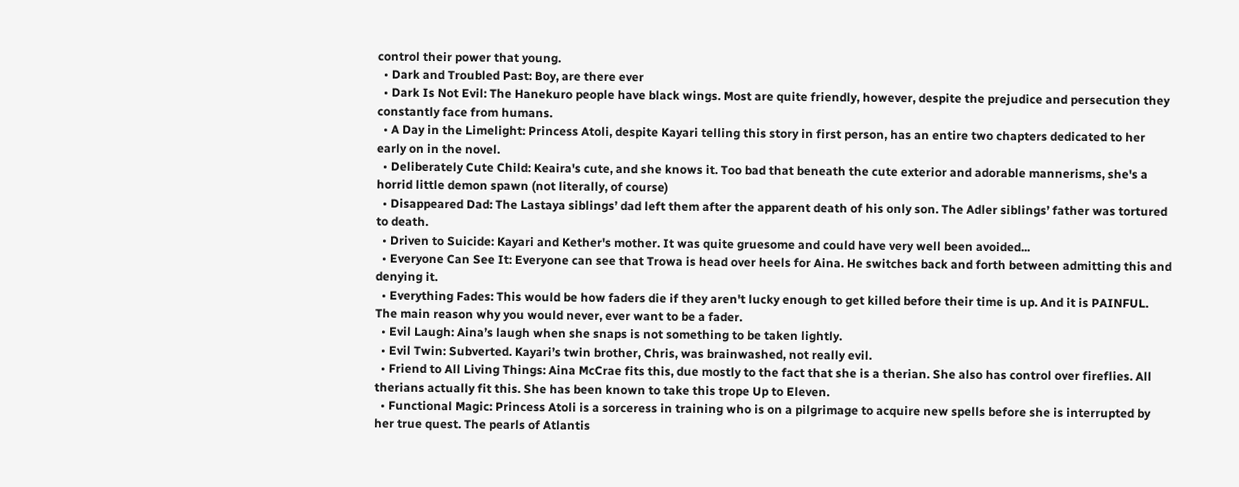control their power that young.
  • Dark and Troubled Past: Boy, are there ever
  • Dark Is Not Evil: The Hanekuro people have black wings. Most are quite friendly, however, despite the prejudice and persecution they constantly face from humans.
  • A Day in the Limelight: Princess Atoli, despite Kayari telling this story in first person, has an entire two chapters dedicated to her early on in the novel.
  • Deliberately Cute Child: Keaira's cute, and she knows it. Too bad that beneath the cute exterior and adorable mannerisms, she's a horrid little demon spawn (not literally, of course)
  • Disappeared Dad: The Lastaya siblings’ dad left them after the apparent death of his only son. The Adler siblings’ father was tortured to death.
  • Driven to Suicide: Kayari and Kether's mother. It was quite gruesome and could have very well been avoided...
  • Everyone Can See It: Everyone can see that Trowa is head over heels for Aina. He switches back and forth between admitting this and denying it.
  • Everything Fades: This would be how faders die if they aren't lucky enough to get killed before their time is up. And it is PAINFUL. The main reason why you would never, ever want to be a fader.
  • Evil Laugh: Aina’s laugh when she snaps is not something to be taken lightly.
  • Evil Twin: Subverted. Kayari’s twin brother, Chris, was brainwashed, not really evil.
  • Friend to All Living Things: Aina McCrae fits this, due mostly to the fact that she is a therian. She also has control over fireflies. All therians actually fit this. She has been known to take this trope Up to Eleven.
  • Functional Magic: Princess Atoli is a sorceress in training who is on a pilgrimage to acquire new spells before she is interrupted by her true quest. The pearls of Atlantis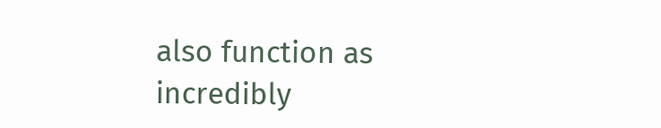also function as incredibly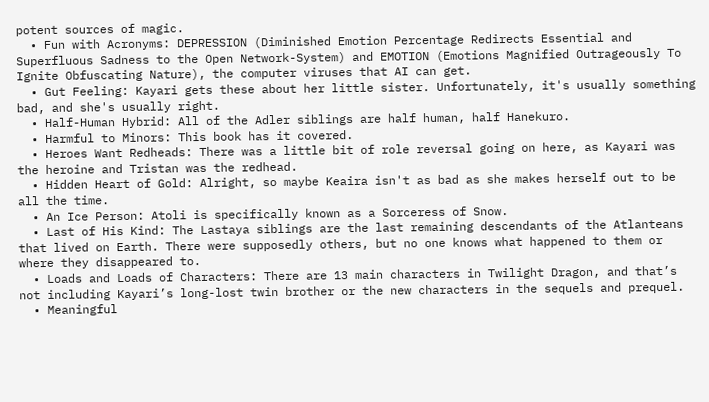potent sources of magic.
  • Fun with Acronyms: DEPRESSION (Diminished Emotion Percentage Redirects Essential and Superfluous Sadness to the Open Network-System) and EMOTION (Emotions Magnified Outrageously To Ignite Obfuscating Nature), the computer viruses that AI can get.
  • Gut Feeling: Kayari gets these about her little sister. Unfortunately, it's usually something bad, and she's usually right.
  • Half-Human Hybrid: All of the Adler siblings are half human, half Hanekuro.
  • Harmful to Minors: This book has it covered.
  • Heroes Want Redheads: There was a little bit of role reversal going on here, as Kayari was the heroine and Tristan was the redhead.
  • Hidden Heart of Gold: Alright, so maybe Keaira isn't as bad as she makes herself out to be all the time.
  • An Ice Person: Atoli is specifically known as a Sorceress of Snow.
  • Last of His Kind: The Lastaya siblings are the last remaining descendants of the Atlanteans that lived on Earth. There were supposedly others, but no one knows what happened to them or where they disappeared to.
  • Loads and Loads of Characters: There are 13 main characters in Twilight Dragon, and that’s not including Kayari’s long-lost twin brother or the new characters in the sequels and prequel.
  • Meaningful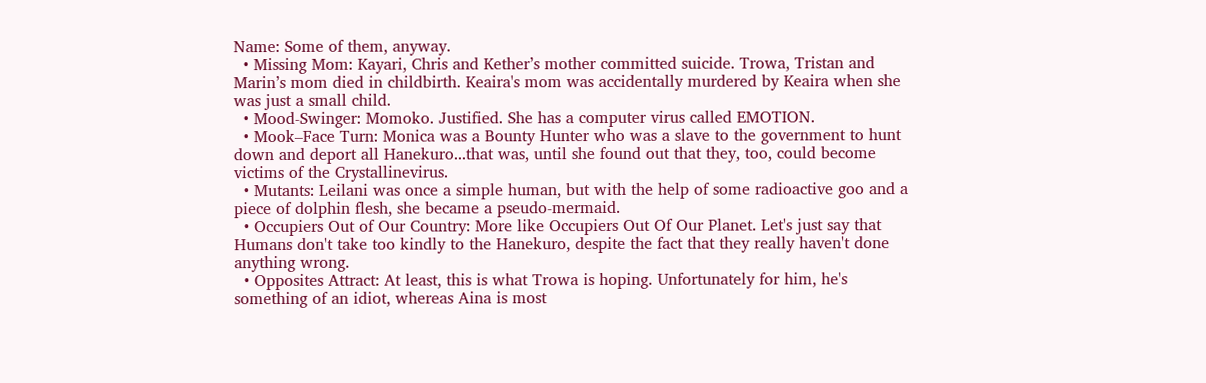Name: Some of them, anyway.
  • Missing Mom: Kayari, Chris and Kether’s mother committed suicide. Trowa, Tristan and Marin’s mom died in childbirth. Keaira's mom was accidentally murdered by Keaira when she was just a small child.
  • Mood-Swinger: Momoko. Justified. She has a computer virus called EMOTION.
  • Mook–Face Turn: Monica was a Bounty Hunter who was a slave to the government to hunt down and deport all Hanekuro...that was, until she found out that they, too, could become victims of the Crystallinevirus.
  • Mutants: Leilani was once a simple human, but with the help of some radioactive goo and a piece of dolphin flesh, she became a pseudo-mermaid.
  • Occupiers Out of Our Country: More like Occupiers Out Of Our Planet. Let's just say that Humans don't take too kindly to the Hanekuro, despite the fact that they really haven't done anything wrong.
  • Opposites Attract: At least, this is what Trowa is hoping. Unfortunately for him, he's something of an idiot, whereas Aina is most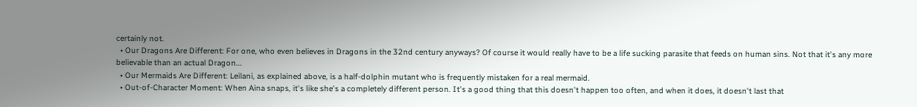certainly not.
  • Our Dragons Are Different: For one, who even believes in Dragons in the 32nd century anyways? Of course it would really have to be a life sucking parasite that feeds on human sins. Not that it's any more believable than an actual Dragon...
  • Our Mermaids Are Different: Leilani, as explained above, is a half-dolphin mutant who is frequently mistaken for a real mermaid.
  • Out-of-Character Moment: When Aina snaps, it's like she's a completely different person. It's a good thing that this doesn't happen too often, and when it does, it doesn't last that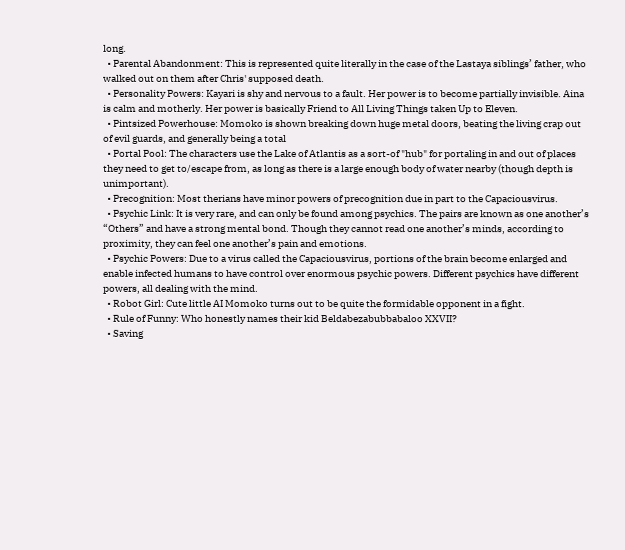long.
  • Parental Abandonment: This is represented quite literally in the case of the Lastaya siblings’ father, who walked out on them after Chris' supposed death.
  • Personality Powers: Kayari is shy and nervous to a fault. Her power is to become partially invisible. Aina is calm and motherly. Her power is basically Friend to All Living Things taken Up to Eleven.
  • Pintsized Powerhouse: Momoko is shown breaking down huge metal doors, beating the living crap out of evil guards, and generally being a total
  • Portal Pool: The characters use the Lake of Atlantis as a sort-of "hub" for portaling in and out of places they need to get to/escape from, as long as there is a large enough body of water nearby (though depth is unimportant).
  • Precognition: Most therians have minor powers of precognition due in part to the Capaciousvirus.
  • Psychic Link: It is very rare, and can only be found among psychics. The pairs are known as one another’s “Others” and have a strong mental bond. Though they cannot read one another’s minds, according to proximity, they can feel one another’s pain and emotions.
  • Psychic Powers: Due to a virus called the Capaciousvirus, portions of the brain become enlarged and enable infected humans to have control over enormous psychic powers. Different psychics have different powers, all dealing with the mind.
  • Robot Girl: Cute little AI Momoko turns out to be quite the formidable opponent in a fight.
  • Rule of Funny: Who honestly names their kid Beldabezabubbabaloo XXVII?
  • Saving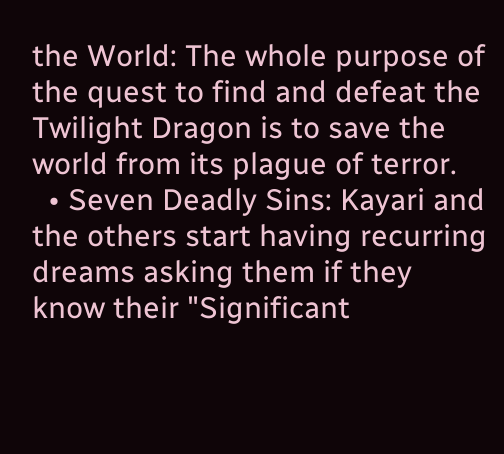the World: The whole purpose of the quest to find and defeat the Twilight Dragon is to save the world from its plague of terror.
  • Seven Deadly Sins: Kayari and the others start having recurring dreams asking them if they know their "Significant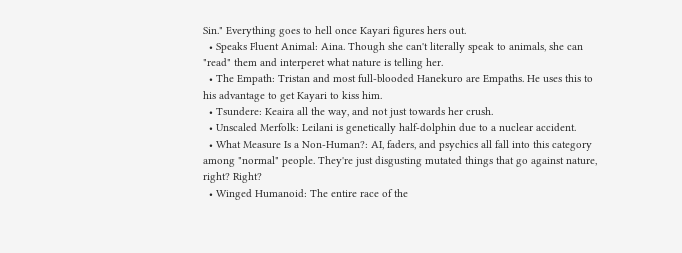Sin." Everything goes to hell once Kayari figures hers out.
  • Speaks Fluent Animal: Aina. Though she can't literally speak to animals, she can "read" them and interperet what nature is telling her.
  • The Empath: Tristan and most full-blooded Hanekuro are Empaths. He uses this to his advantage to get Kayari to kiss him.
  • Tsundere: Keaira all the way, and not just towards her crush.
  • Unscaled Merfolk: Leilani is genetically half-dolphin due to a nuclear accident.
  • What Measure Is a Non-Human?: AI, faders, and psychics all fall into this category among "normal" people. They're just disgusting mutated things that go against nature, right? Right?
  • Winged Humanoid: The entire race of the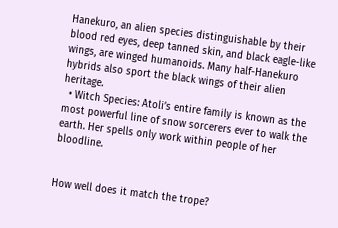Hanekuro, an alien species distinguishable by their blood red eyes, deep tanned skin, and black eagle-like wings, are winged humanoids. Many half-Hanekuro hybrids also sport the black wings of their alien heritage.
  • Witch Species: Atoli’s entire family is known as the most powerful line of snow sorcerers ever to walk the earth. Her spells only work within people of her bloodline.


How well does it match the trope?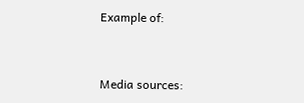Example of:


Media sources: